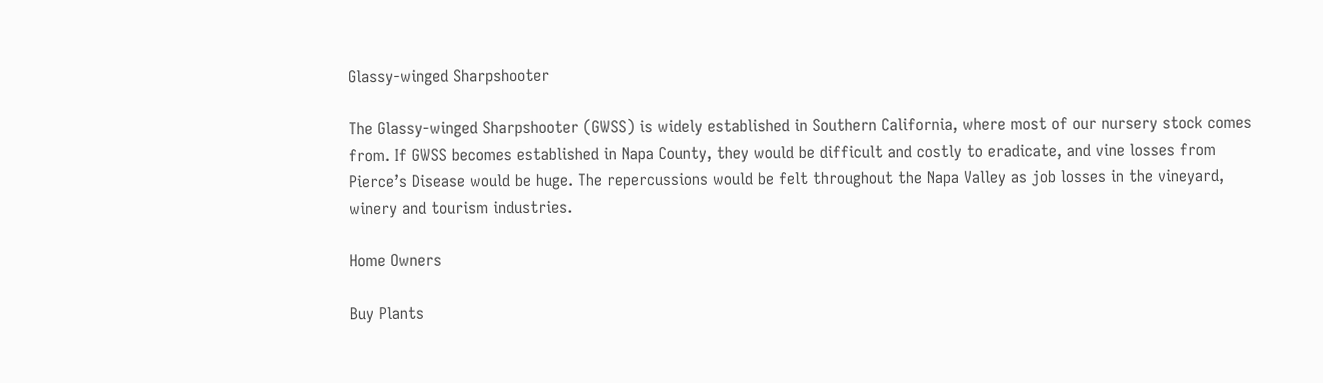Glassy-winged Sharpshooter

The Glassy-winged Sharpshooter (GWSS) is widely established in Southern California, where most of our nursery stock comes from. If GWSS becomes established in Napa County, they would be difficult and costly to eradicate, and vine losses from Pierce’s Disease would be huge. The repercussions would be felt throughout the Napa Valley as job losses in the vineyard, winery and tourism industries.

Home Owners

Buy Plants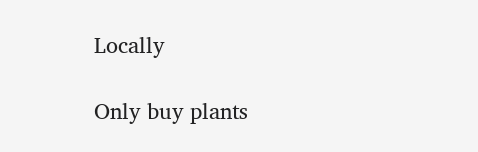Locally

Only buy plants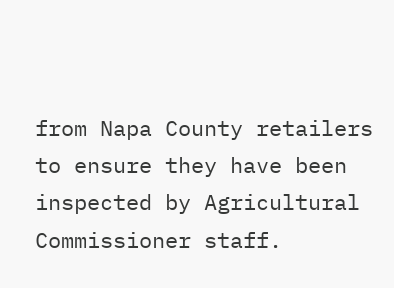from Napa County retailers to ensure they have been inspected by Agricultural Commissioner staff.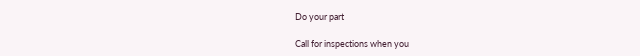Do your part

Call for inspections when you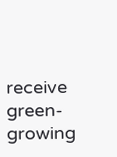receive green-growing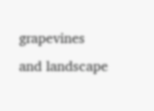grapevines and landscape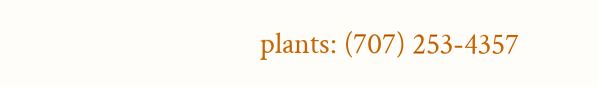plants: (707) 253-4357